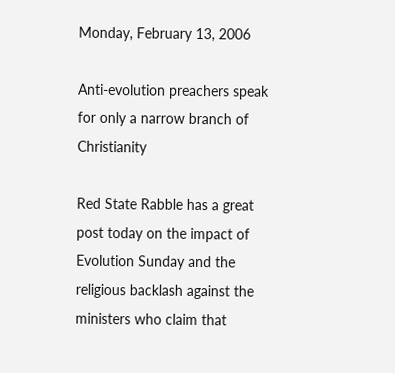Monday, February 13, 2006

Anti-evolution preachers speak for only a narrow branch of Christianity

Red State Rabble has a great post today on the impact of Evolution Sunday and the religious backlash against the ministers who claim that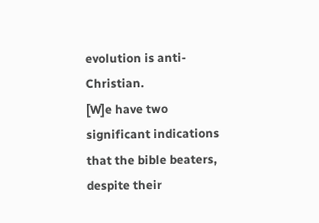evolution is anti-Christian.
[W]e have two significant indications that the bible beaters, despite their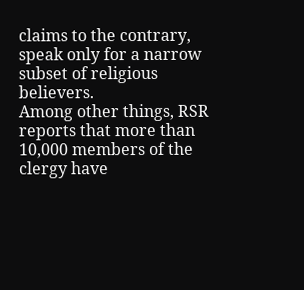claims to the contrary, speak only for a narrow subset of religious believers.
Among other things, RSR reports that more than 10,000 members of the clergy have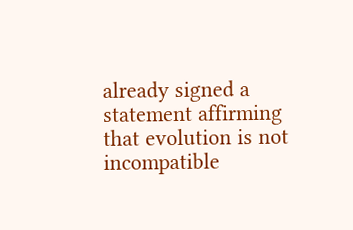already signed a statement affirming that evolution is not incompatible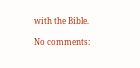with the Bible.

No comments: